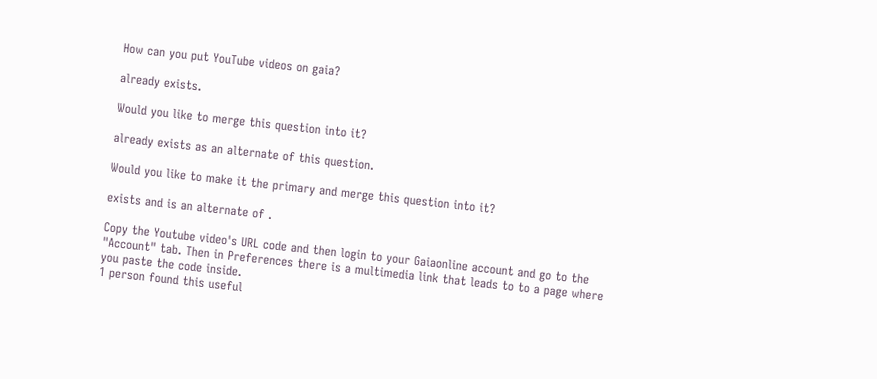How can you put YouTube videos on gaia?

already exists.

Would you like to merge this question into it?

already exists as an alternate of this question.

Would you like to make it the primary and merge this question into it?

exists and is an alternate of .

Copy the Youtube video's URL code and then login to your Gaiaonline account and go to the "Account" tab. Then in Preferences there is a multimedia link that leads to to a page where you paste the code inside.
1 person found this useful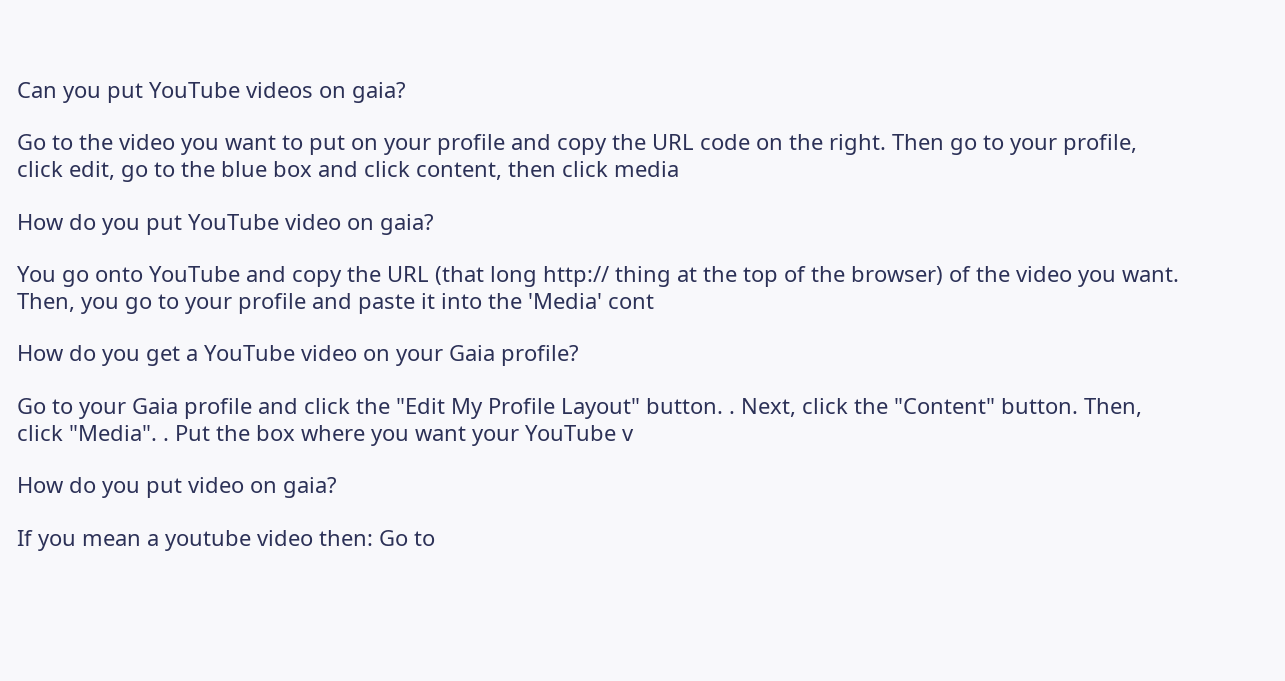Can you put YouTube videos on gaia?

Go to the video you want to put on your profile and copy the URL code on the right. Then go to your profile, click edit, go to the blue box and click content, then click media

How do you put YouTube video on gaia?

You go onto YouTube and copy the URL (that long http:// thing at the top of the browser) of the video you want. Then, you go to your profile and paste it into the 'Media' cont

How do you get a YouTube video on your Gaia profile?

Go to your Gaia profile and click the "Edit My Profile Layout" button. . Next, click the "Content" button. Then, click "Media". . Put the box where you want your YouTube v

How do you put video on gaia?

If you mean a youtube video then: Go to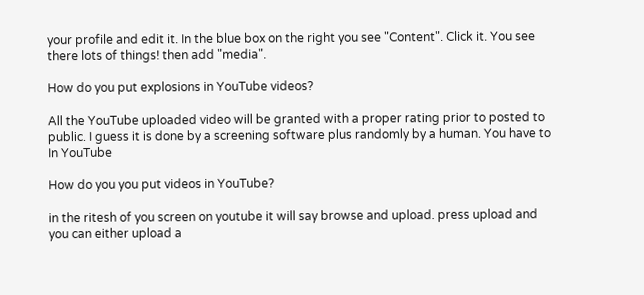your profile and edit it. In the blue box on the right you see "Content". Click it. You see there lots of things! then add "media".

How do you put explosions in YouTube videos?

All the YouTube uploaded video will be granted with a proper rating prior to posted to public. I guess it is done by a screening software plus randomly by a human. You have to
In YouTube

How do you you put videos in YouTube?

in the ritesh of you screen on youtube it will say browse and upload. press upload and you can either upload a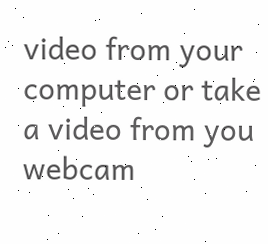video from your computer or take a video from you webcam